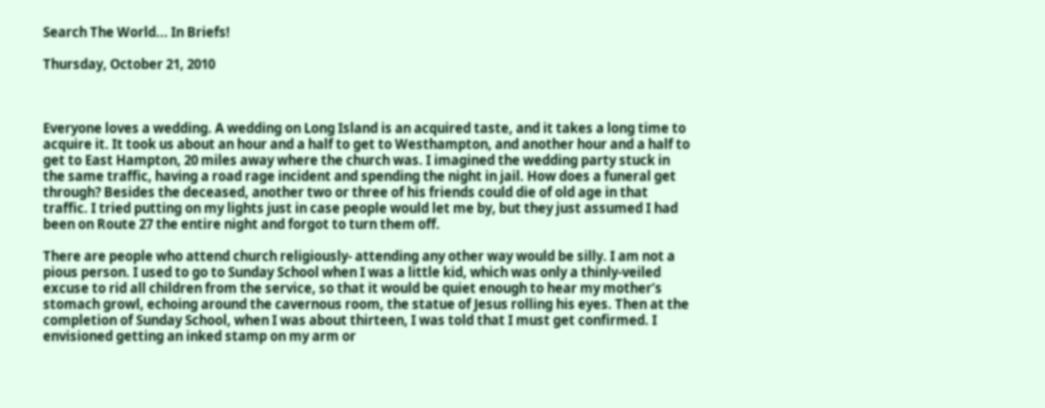Search The World... In Briefs!

Thursday, October 21, 2010



Everyone loves a wedding. A wedding on Long Island is an acquired taste, and it takes a long time to acquire it. It took us about an hour and a half to get to Westhampton, and another hour and a half to get to East Hampton, 20 miles away where the church was. I imagined the wedding party stuck in the same traffic, having a road rage incident and spending the night in jail. How does a funeral get through? Besides the deceased, another two or three of his friends could die of old age in that traffic. I tried putting on my lights just in case people would let me by, but they just assumed I had been on Route 27 the entire night and forgot to turn them off.

There are people who attend church religiously- attending any other way would be silly. I am not a pious person. I used to go to Sunday School when I was a little kid, which was only a thinly-veiled excuse to rid all children from the service, so that it would be quiet enough to hear my mother’s stomach growl, echoing around the cavernous room, the statue of Jesus rolling his eyes. Then at the completion of Sunday School, when I was about thirteen, I was told that I must get confirmed. I envisioned getting an inked stamp on my arm or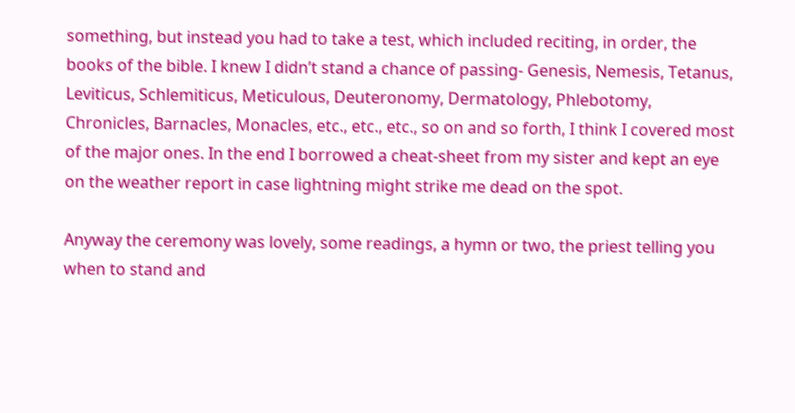something, but instead you had to take a test, which included reciting, in order, the books of the bible. I knew I didn’t stand a chance of passing- Genesis, Nemesis, Tetanus, Leviticus, Schlemiticus, Meticulous, Deuteronomy, Dermatology, Phlebotomy, Chronicles, Barnacles, Monacles, etc., etc., etc., so on and so forth, I think I covered most of the major ones. In the end I borrowed a cheat-sheet from my sister and kept an eye on the weather report in case lightning might strike me dead on the spot.

Anyway the ceremony was lovely, some readings, a hymn or two, the priest telling you when to stand and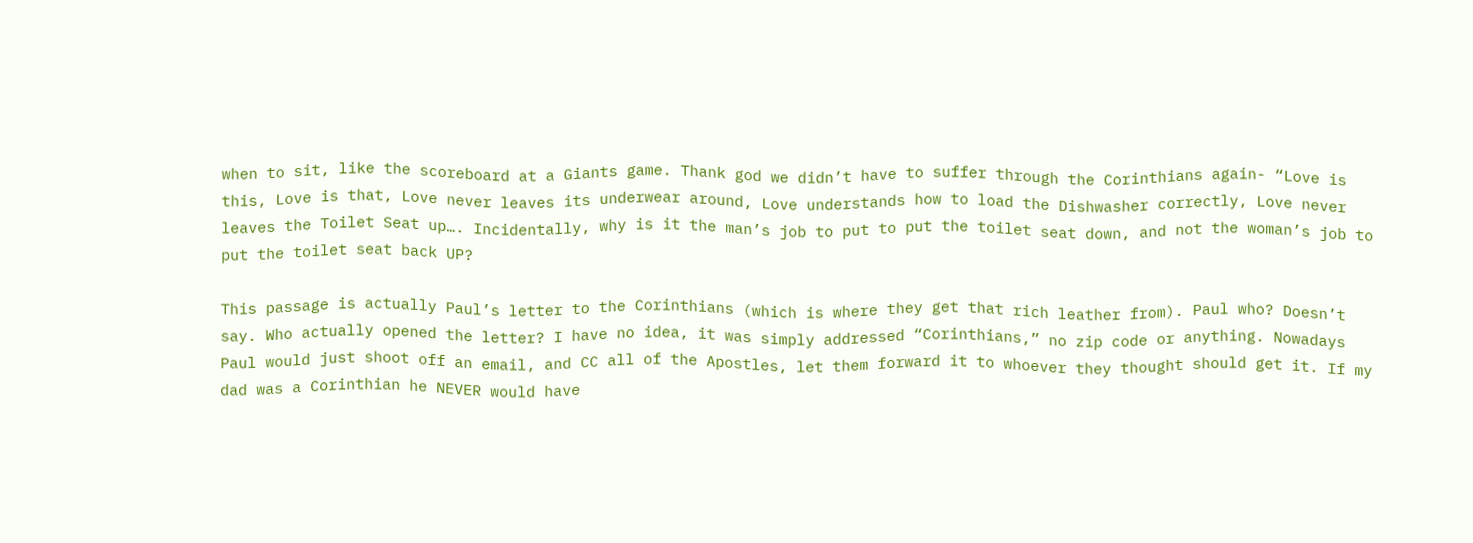when to sit, like the scoreboard at a Giants game. Thank god we didn’t have to suffer through the Corinthians again- “Love is this, Love is that, Love never leaves its underwear around, Love understands how to load the Dishwasher correctly, Love never leaves the Toilet Seat up…. Incidentally, why is it the man’s job to put to put the toilet seat down, and not the woman’s job to put the toilet seat back UP?

This passage is actually Paul’s letter to the Corinthians (which is where they get that rich leather from). Paul who? Doesn’t say. Who actually opened the letter? I have no idea, it was simply addressed “Corinthians,” no zip code or anything. Nowadays Paul would just shoot off an email, and CC all of the Apostles, let them forward it to whoever they thought should get it. If my dad was a Corinthian he NEVER would have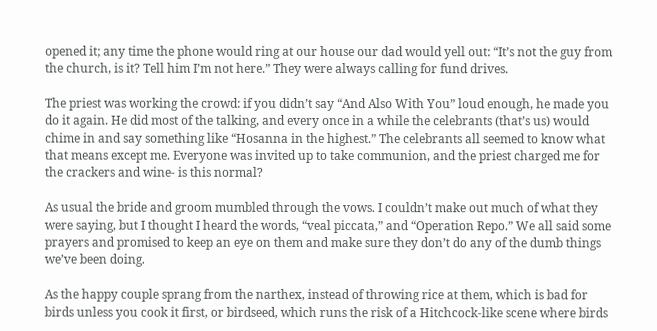opened it; any time the phone would ring at our house our dad would yell out: “It’s not the guy from the church, is it? Tell him I’m not here.” They were always calling for fund drives.

The priest was working the crowd: if you didn’t say “And Also With You” loud enough, he made you do it again. He did most of the talking, and every once in a while the celebrants (that’s us) would chime in and say something like “Hosanna in the highest.” The celebrants all seemed to know what that means except me. Everyone was invited up to take communion, and the priest charged me for the crackers and wine- is this normal?

As usual the bride and groom mumbled through the vows. I couldn’t make out much of what they were saying, but I thought I heard the words, “veal piccata,” and “Operation Repo.” We all said some prayers and promised to keep an eye on them and make sure they don’t do any of the dumb things we’ve been doing.

As the happy couple sprang from the narthex, instead of throwing rice at them, which is bad for birds unless you cook it first, or birdseed, which runs the risk of a Hitchcock-like scene where birds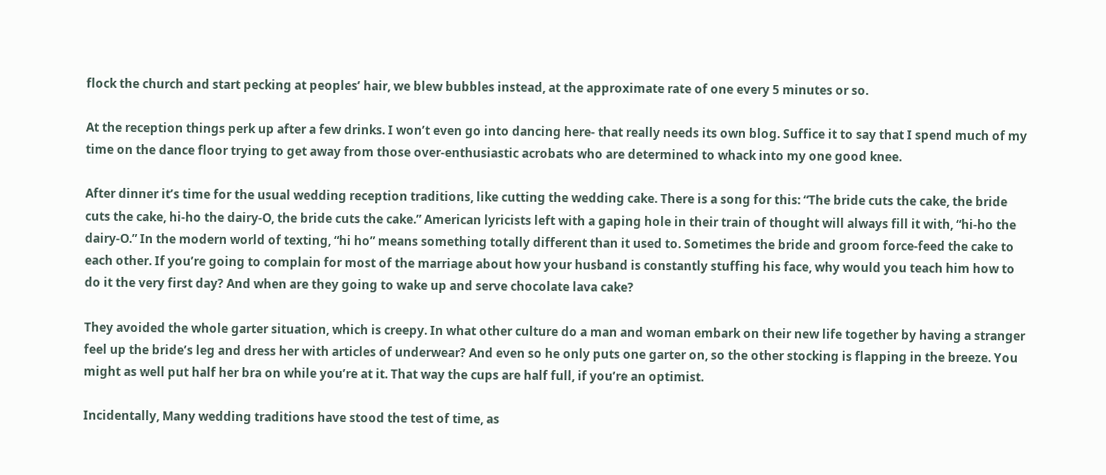flock the church and start pecking at peoples’ hair, we blew bubbles instead, at the approximate rate of one every 5 minutes or so.

At the reception things perk up after a few drinks. I won’t even go into dancing here- that really needs its own blog. Suffice it to say that I spend much of my time on the dance floor trying to get away from those over-enthusiastic acrobats who are determined to whack into my one good knee.

After dinner it’s time for the usual wedding reception traditions, like cutting the wedding cake. There is a song for this: “The bride cuts the cake, the bride cuts the cake, hi-ho the dairy-O, the bride cuts the cake.” American lyricists left with a gaping hole in their train of thought will always fill it with, “hi-ho the dairy-O.” In the modern world of texting, “hi ho” means something totally different than it used to. Sometimes the bride and groom force-feed the cake to each other. If you’re going to complain for most of the marriage about how your husband is constantly stuffing his face, why would you teach him how to do it the very first day? And when are they going to wake up and serve chocolate lava cake?

They avoided the whole garter situation, which is creepy. In what other culture do a man and woman embark on their new life together by having a stranger feel up the bride’s leg and dress her with articles of underwear? And even so he only puts one garter on, so the other stocking is flapping in the breeze. You might as well put half her bra on while you’re at it. That way the cups are half full, if you’re an optimist.

Incidentally, Many wedding traditions have stood the test of time, as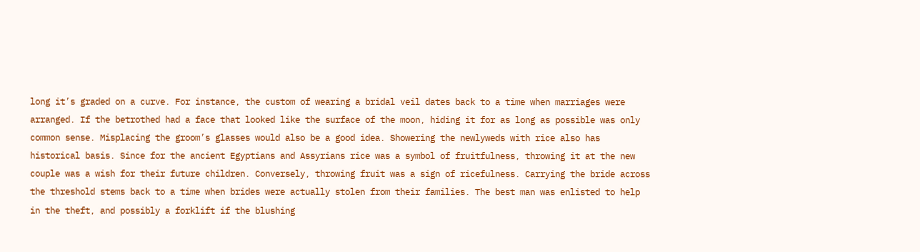long it’s graded on a curve. For instance, the custom of wearing a bridal veil dates back to a time when marriages were arranged. If the betrothed had a face that looked like the surface of the moon, hiding it for as long as possible was only common sense. Misplacing the groom’s glasses would also be a good idea. Showering the newlyweds with rice also has historical basis. Since for the ancient Egyptians and Assyrians rice was a symbol of fruitfulness, throwing it at the new couple was a wish for their future children. Conversely, throwing fruit was a sign of ricefulness. Carrying the bride across the threshold stems back to a time when brides were actually stolen from their families. The best man was enlisted to help in the theft, and possibly a forklift if the blushing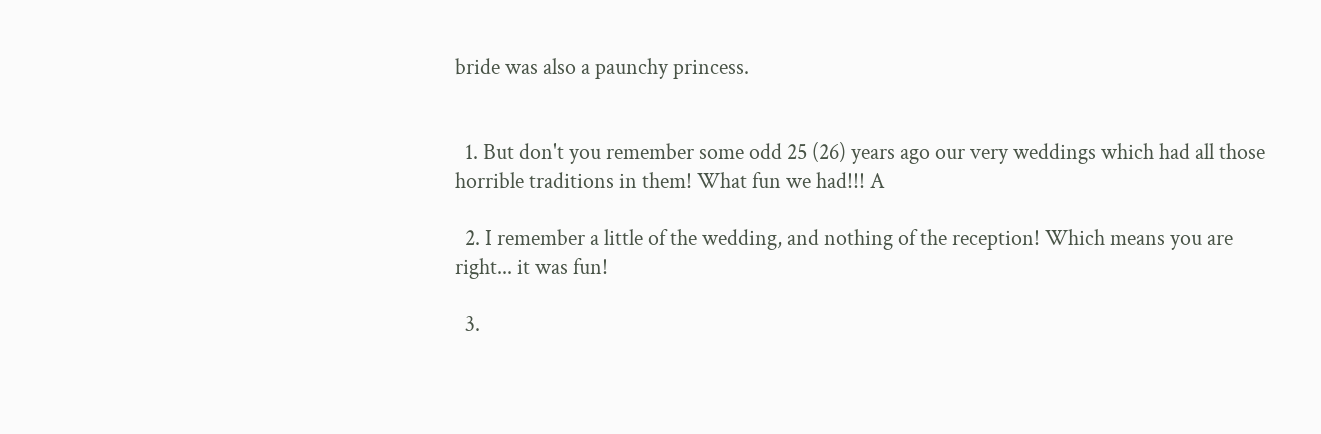bride was also a paunchy princess.


  1. But don't you remember some odd 25 (26) years ago our very weddings which had all those horrible traditions in them! What fun we had!!! A

  2. I remember a little of the wedding, and nothing of the reception! Which means you are right... it was fun!

  3.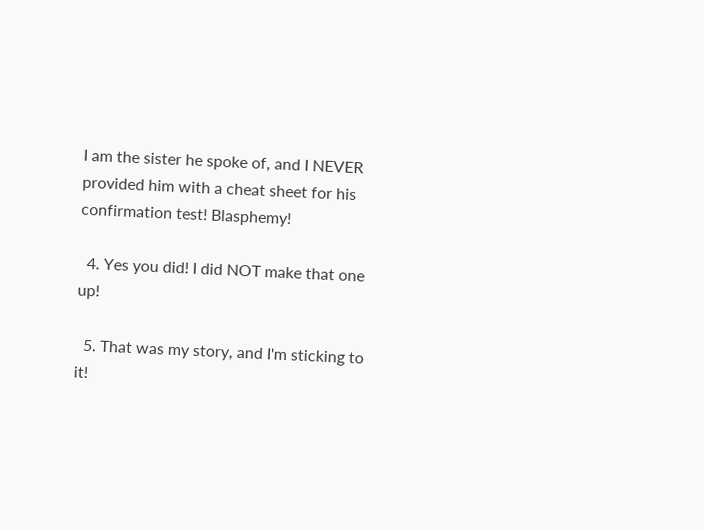I am the sister he spoke of, and I NEVER provided him with a cheat sheet for his confirmation test! Blasphemy!

  4. Yes you did! I did NOT make that one up!

  5. That was my story, and I'm sticking to it!